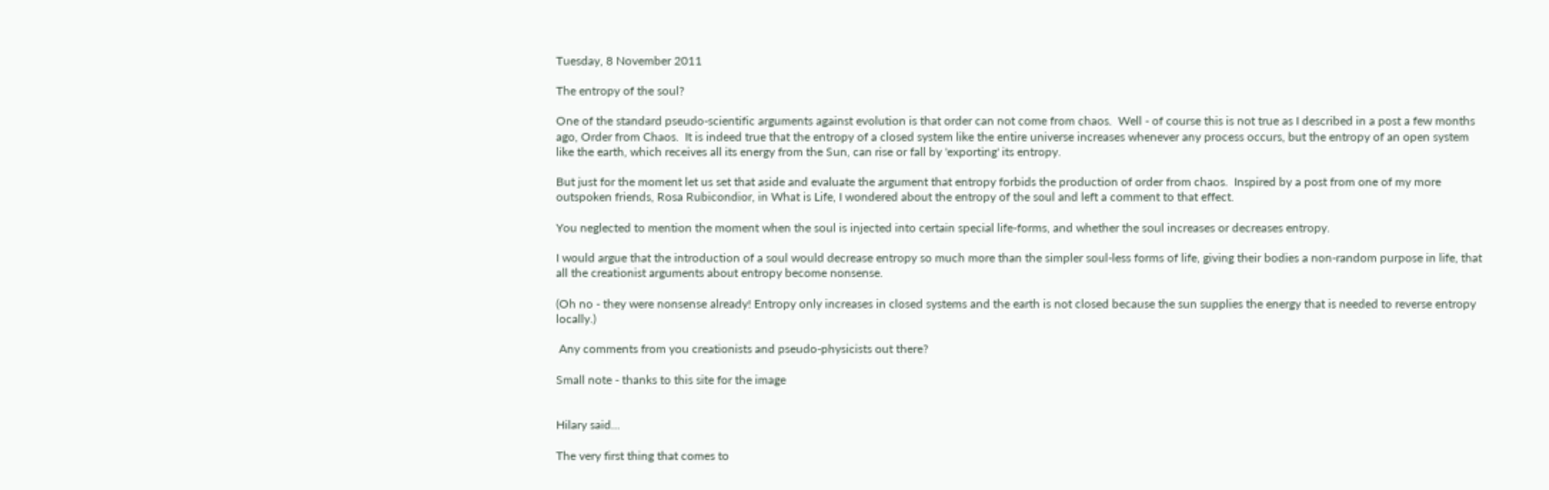Tuesday, 8 November 2011

The entropy of the soul?

One of the standard pseudo-scientific arguments against evolution is that order can not come from chaos.  Well - of course this is not true as I described in a post a few months ago, Order from Chaos.  It is indeed true that the entropy of a closed system like the entire universe increases whenever any process occurs, but the entropy of an open system like the earth, which receives all its energy from the Sun, can rise or fall by 'exporting' its entropy.

But just for the moment let us set that aside and evaluate the argument that entropy forbids the production of order from chaos.  Inspired by a post from one of my more outspoken friends, Rosa Rubicondior, in What is Life, I wondered about the entropy of the soul and left a comment to that effect.

You neglected to mention the moment when the soul is injected into certain special life-forms, and whether the soul increases or decreases entropy.

I would argue that the introduction of a soul would decrease entropy so much more than the simpler soul-less forms of life, giving their bodies a non-random purpose in life, that all the creationist arguments about entropy become nonsense.

(Oh no - they were nonsense already! Entropy only increases in closed systems and the earth is not closed because the sun supplies the energy that is needed to reverse entropy locally.)

 Any comments from you creationists and pseudo-physicists out there?

Small note - thanks to this site for the image


Hilary said...

The very first thing that comes to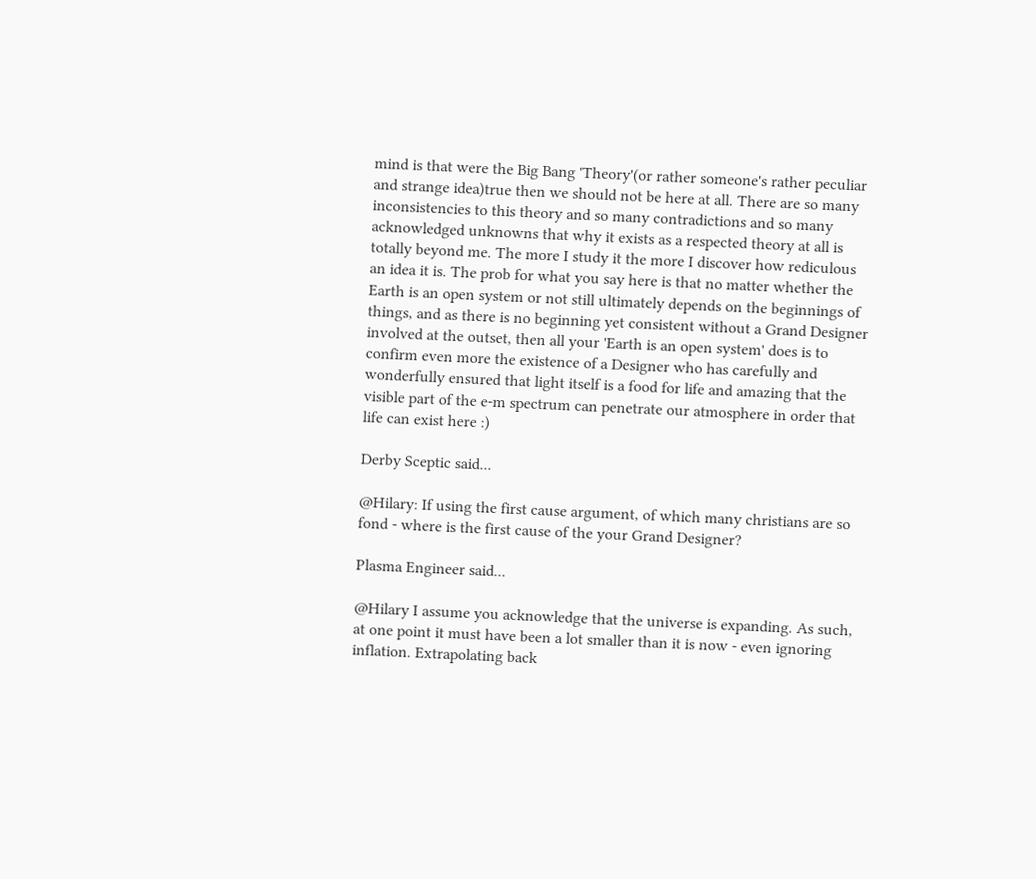mind is that were the Big Bang 'Theory'(or rather someone's rather peculiar and strange idea)true then we should not be here at all. There are so many inconsistencies to this theory and so many contradictions and so many acknowledged unknowns that why it exists as a respected theory at all is totally beyond me. The more I study it the more I discover how rediculous an idea it is. The prob for what you say here is that no matter whether the Earth is an open system or not still ultimately depends on the beginnings of things, and as there is no beginning yet consistent without a Grand Designer involved at the outset, then all your 'Earth is an open system' does is to confirm even more the existence of a Designer who has carefully and wonderfully ensured that light itself is a food for life and amazing that the visible part of the e-m spectrum can penetrate our atmosphere in order that life can exist here :)

Derby Sceptic said...

@Hilary: If using the first cause argument, of which many christians are so fond - where is the first cause of the your Grand Designer?

Plasma Engineer said...

@Hilary I assume you acknowledge that the universe is expanding. As such, at one point it must have been a lot smaller than it is now - even ignoring inflation. Extrapolating back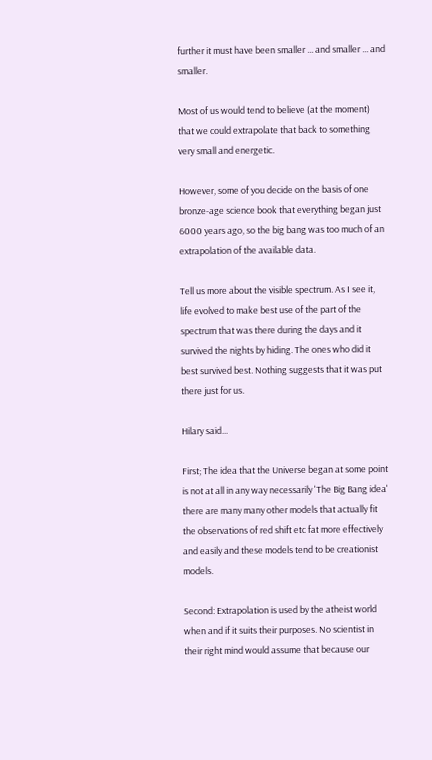further it must have been smaller ... and smaller ... and smaller.

Most of us would tend to believe (at the moment) that we could extrapolate that back to something very small and energetic.

However, some of you decide on the basis of one bronze-age science book that everything began just 6000 years ago, so the big bang was too much of an extrapolation of the available data.

Tell us more about the visible spectrum. As I see it, life evolved to make best use of the part of the spectrum that was there during the days and it survived the nights by hiding. The ones who did it best survived best. Nothing suggests that it was put there just for us.

Hilary said...

First; The idea that the Universe began at some point is not at all in any way necessarily 'The Big Bang idea' there are many many other models that actually fit the observations of red shift etc fat more effectively and easily and these models tend to be creationist models.

Second: Extrapolation is used by the atheist world when and if it suits their purposes. No scientist in their right mind would assume that because our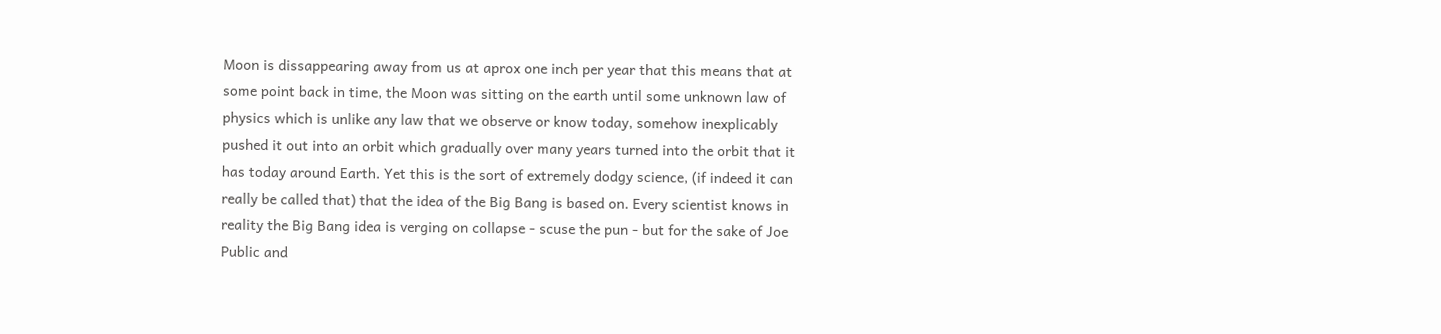Moon is dissappearing away from us at aprox one inch per year that this means that at some point back in time, the Moon was sitting on the earth until some unknown law of physics which is unlike any law that we observe or know today, somehow inexplicably pushed it out into an orbit which gradually over many years turned into the orbit that it has today around Earth. Yet this is the sort of extremely dodgy science, (if indeed it can really be called that) that the idea of the Big Bang is based on. Every scientist knows in reality the Big Bang idea is verging on collapse - scuse the pun - but for the sake of Joe Public and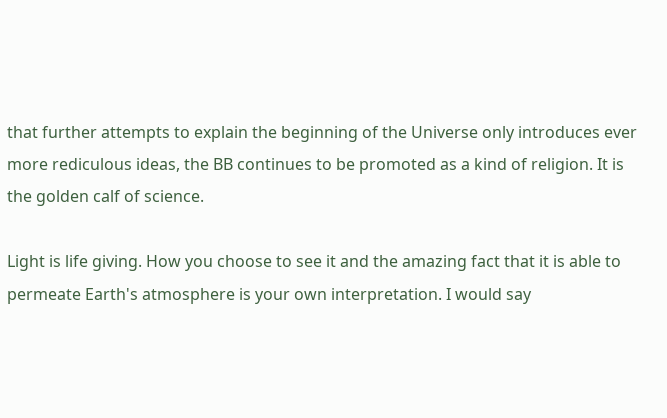that further attempts to explain the beginning of the Universe only introduces ever more rediculous ideas, the BB continues to be promoted as a kind of religion. It is the golden calf of science.

Light is life giving. How you choose to see it and the amazing fact that it is able to permeate Earth's atmosphere is your own interpretation. I would say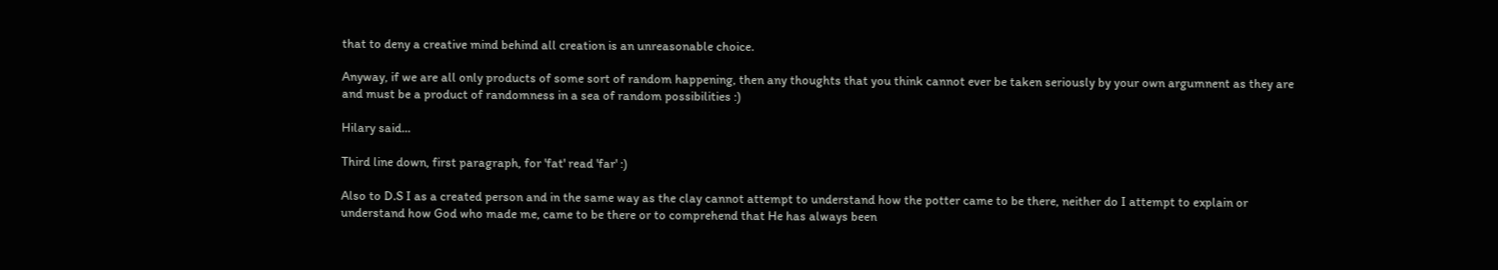that to deny a creative mind behind all creation is an unreasonable choice.

Anyway, if we are all only products of some sort of random happening, then any thoughts that you think cannot ever be taken seriously by your own argumnent as they are and must be a product of randomness in a sea of random possibilities :)

Hilary said...

Third line down, first paragraph, for 'fat' read 'far' :)

Also to D.S I as a created person and in the same way as the clay cannot attempt to understand how the potter came to be there, neither do I attempt to explain or understand how God who made me, came to be there or to comprehend that He has always been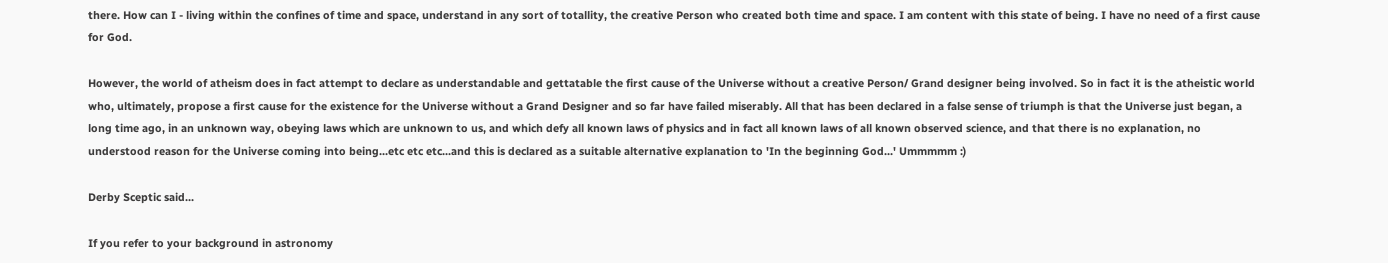there. How can I - living within the confines of time and space, understand in any sort of totallity, the creative Person who created both time and space. I am content with this state of being. I have no need of a first cause for God.

However, the world of atheism does in fact attempt to declare as understandable and gettatable the first cause of the Universe without a creative Person/ Grand designer being involved. So in fact it is the atheistic world who, ultimately, propose a first cause for the existence for the Universe without a Grand Designer and so far have failed miserably. All that has been declared in a false sense of triumph is that the Universe just began, a long time ago, in an unknown way, obeying laws which are unknown to us, and which defy all known laws of physics and in fact all known laws of all known observed science, and that there is no explanation, no understood reason for the Universe coming into being...etc etc etc...and this is declared as a suitable alternative explanation to 'In the beginning God...' Ummmmm :)

Derby Sceptic said...

If you refer to your background in astronomy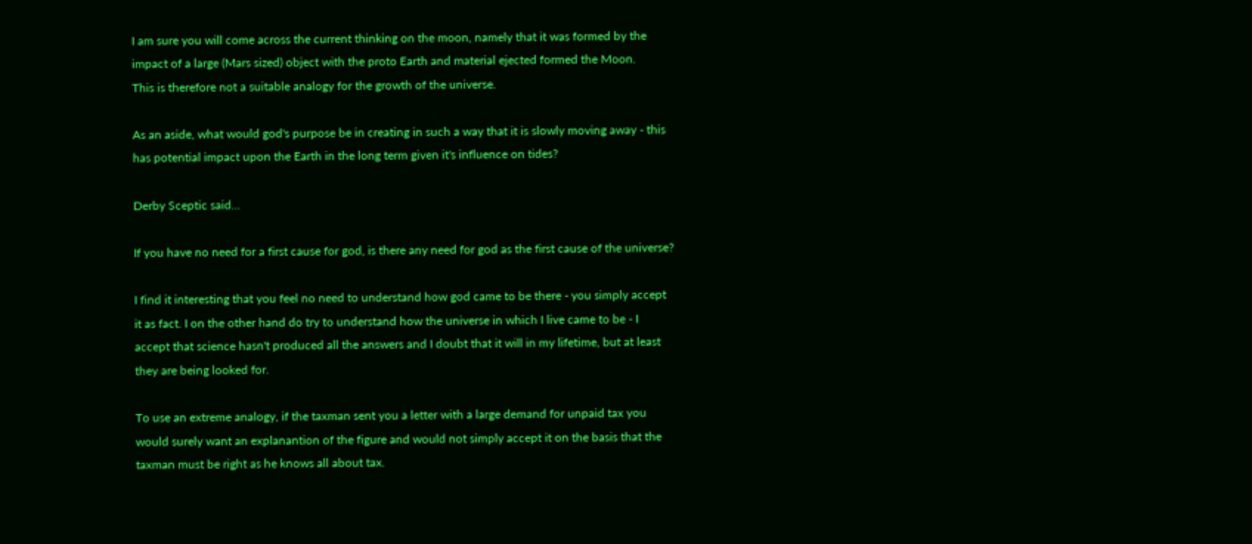I am sure you will come across the current thinking on the moon, namely that it was formed by the impact of a large (Mars sized) object with the proto Earth and material ejected formed the Moon.
This is therefore not a suitable analogy for the growth of the universe.

As an aside, what would god's purpose be in creating in such a way that it is slowly moving away - this has potential impact upon the Earth in the long term given it's influence on tides?

Derby Sceptic said...

If you have no need for a first cause for god, is there any need for god as the first cause of the universe?

I find it interesting that you feel no need to understand how god came to be there - you simply accept it as fact. I on the other hand do try to understand how the universe in which I live came to be - I accept that science hasn't produced all the answers and I doubt that it will in my lifetime, but at least they are being looked for.

To use an extreme analogy, if the taxman sent you a letter with a large demand for unpaid tax you would surely want an explanantion of the figure and would not simply accept it on the basis that the taxman must be right as he knows all about tax.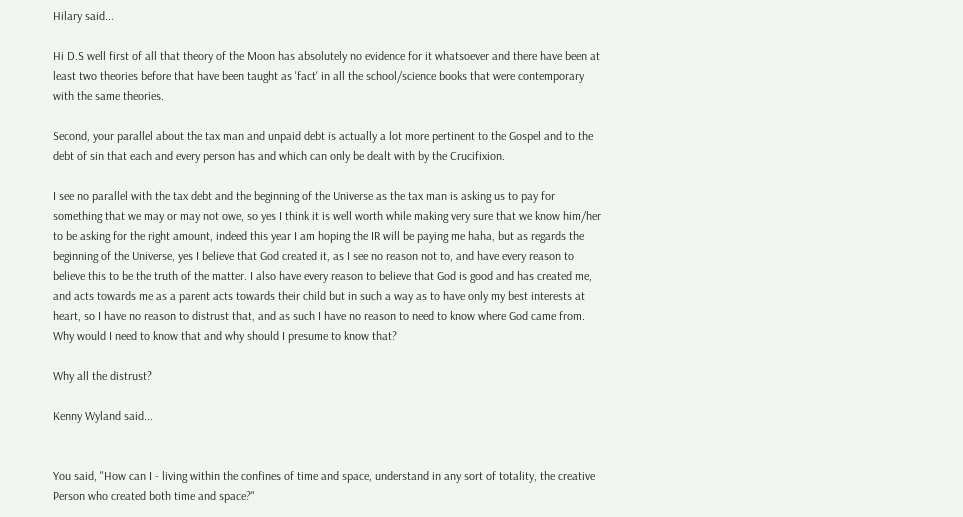Hilary said...

Hi D.S well first of all that theory of the Moon has absolutely no evidence for it whatsoever and there have been at least two theories before that have been taught as 'fact' in all the school/science books that were contemporary with the same theories.

Second, your parallel about the tax man and unpaid debt is actually a lot more pertinent to the Gospel and to the debt of sin that each and every person has and which can only be dealt with by the Crucifixion.

I see no parallel with the tax debt and the beginning of the Universe as the tax man is asking us to pay for something that we may or may not owe, so yes I think it is well worth while making very sure that we know him/her to be asking for the right amount, indeed this year I am hoping the IR will be paying me haha, but as regards the beginning of the Universe, yes I believe that God created it, as I see no reason not to, and have every reason to believe this to be the truth of the matter. I also have every reason to believe that God is good and has created me, and acts towards me as a parent acts towards their child but in such a way as to have only my best interests at heart, so I have no reason to distrust that, and as such I have no reason to need to know where God came from. Why would I need to know that and why should I presume to know that?

Why all the distrust?

Kenny Wyland said...


You said, "How can I - living within the confines of time and space, understand in any sort of totality, the creative Person who created both time and space?"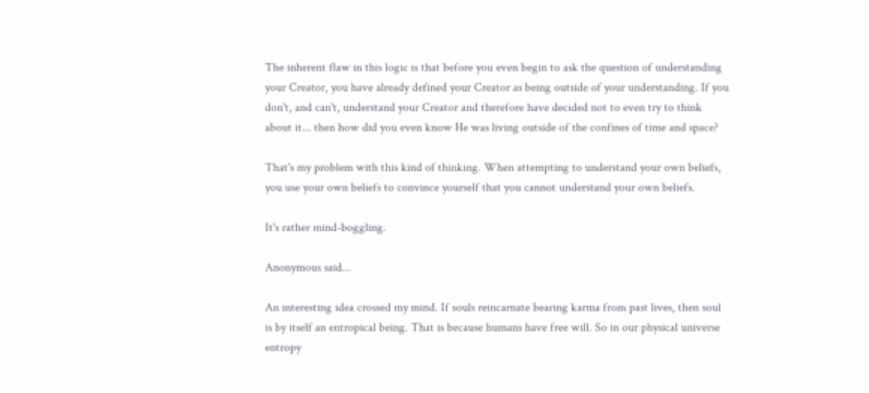The inherent flaw in this logic is that before you even begin to ask the question of understanding your Creator, you have already defined your Creator as being outside of your understanding. If you don't, and can't, understand your Creator and therefore have decided not to even try to think about it... then how did you even know He was living outside of the confines of time and space?

That's my problem with this kind of thinking. When attempting to understand your own beliefs, you use your own beliefs to convince yourself that you cannot understand your own beliefs.

It's rather mind-boggling.

Anonymous said...

An interesting idea crossed my mind. If souls reincarnate bearing karma from past lives, then soul is by itself an entropical being. That is because humans have free will. So in our physical universe entropy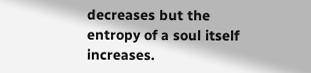decreases but the entropy of a soul itself increases.